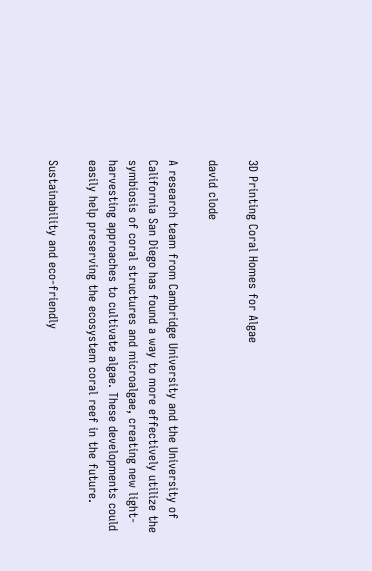3D Printing Coral Homes for Algae

david clode

A research team from Cambridge University and the University of California San Diego has found a way to more effectively utilize the symbiosis of coral structures and microalgae, creating new light-harvesting approaches to cultivate algae. These developments could easily help preserving the ecosystem coral reef in the future.

Sustainability and eco-friendly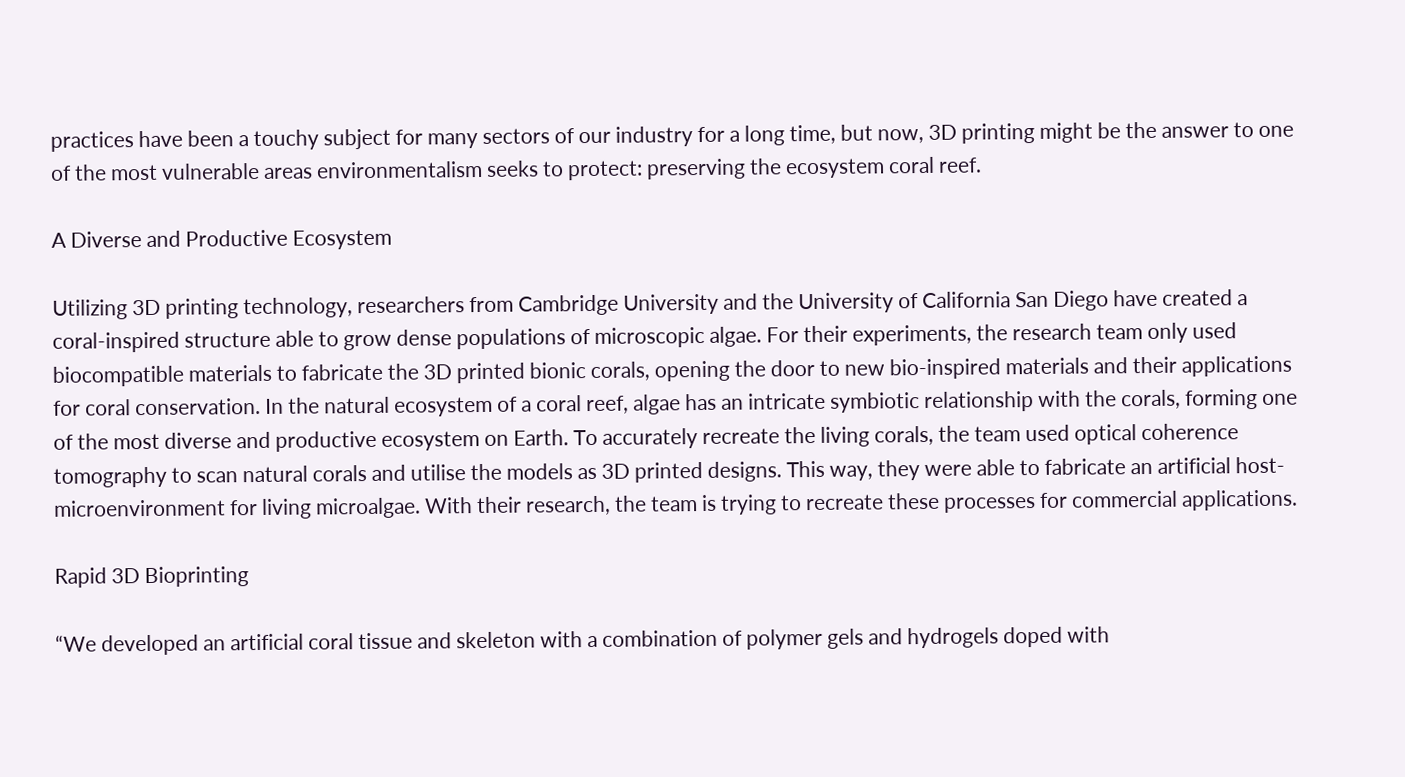practices have been a touchy subject for many sectors of our industry for a long time, but now, 3D printing might be the answer to one of the most vulnerable areas environmentalism seeks to protect: preserving the ecosystem coral reef.

A Diverse and Productive Ecosystem

Utilizing 3D printing technology, researchers from Cambridge University and the University of California San Diego have created a coral-inspired structure able to grow dense populations of microscopic algae. For their experiments, the research team only used biocompatible materials to fabricate the 3D printed bionic corals, opening the door to new bio-inspired materials and their applications for coral conservation. In the natural ecosystem of a coral reef, algae has an intricate symbiotic relationship with the corals, forming one of the most diverse and productive ecosystem on Earth. To accurately recreate the living corals, the team used optical coherence tomography to scan natural corals and utilise the models as 3D printed designs. This way, they were able to fabricate an artificial host-microenvironment for living microalgae. With their research, the team is trying to recreate these processes for commercial applications.

Rapid 3D Bioprinting

“We developed an artificial coral tissue and skeleton with a combination of polymer gels and hydrogels doped with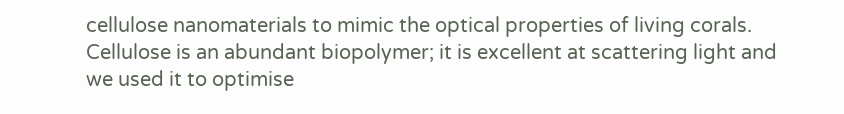cellulose nanomaterials to mimic the optical properties of living corals. Cellulose is an abundant biopolymer; it is excellent at scattering light and we used it to optimise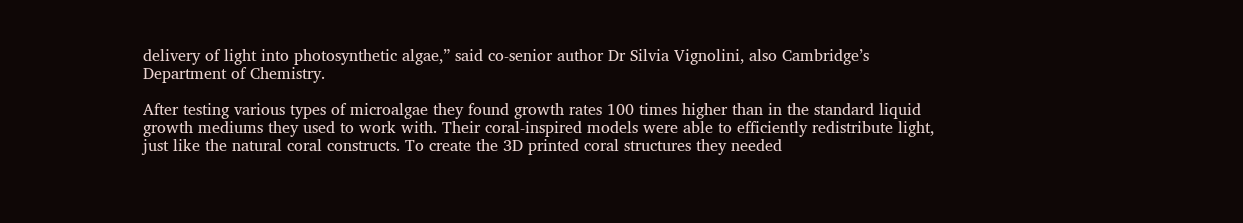delivery of light into photosynthetic algae,” said co-senior author Dr Silvia Vignolini, also Cambridge’s Department of Chemistry.

After testing various types of microalgae they found growth rates 100 times higher than in the standard liquid growth mediums they used to work with. Their coral-inspired models were able to efficiently redistribute light, just like the natural coral constructs. To create the 3D printed coral structures they needed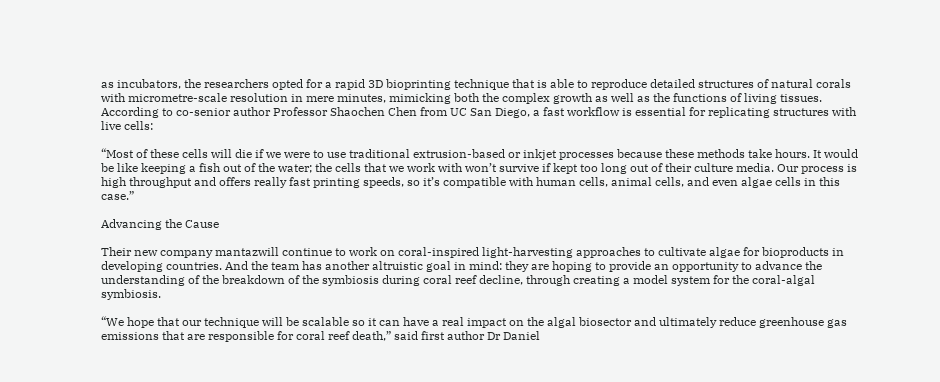as incubators, the researchers opted for a rapid 3D bioprinting technique that is able to reproduce detailed structures of natural corals with micrometre-scale resolution in mere minutes, mimicking both the complex growth as well as the functions of living tissues. According to co-senior author Professor Shaochen Chen from UC San Diego, a fast workflow is essential for replicating structures with live cells:

“Most of these cells will die if we were to use traditional extrusion-based or inkjet processes because these methods take hours. It would be like keeping a fish out of the water; the cells that we work with won’t survive if kept too long out of their culture media. Our process is high throughput and offers really fast printing speeds, so it’s compatible with human cells, animal cells, and even algae cells in this case.”

Advancing the Cause

Their new company mantazwill continue to work on coral-inspired light-harvesting approaches to cultivate algae for bioproducts in developing countries. And the team has another altruistic goal in mind: they are hoping to provide an opportunity to advance the understanding of the breakdown of the symbiosis during coral reef decline, through creating a model system for the coral-algal symbiosis.

“We hope that our technique will be scalable so it can have a real impact on the algal biosector and ultimately reduce greenhouse gas emissions that are responsible for coral reef death,” said first author Dr Daniel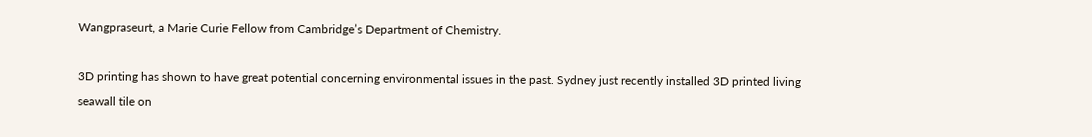Wangpraseurt, a Marie Curie Fellow from Cambridge’s Department of Chemistry.

3D printing has shown to have great potential concerning environmental issues in the past. Sydney just recently installed 3D printed living seawall tile on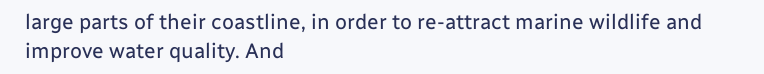large parts of their coastline, in order to re-attract marine wildlife and improve water quality. And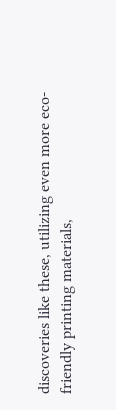discoveries like these, utilizing even more eco-friendly printing materials,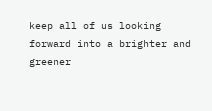keep all of us looking forward into a brighter and greener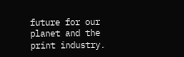future for our planet and the print industry.